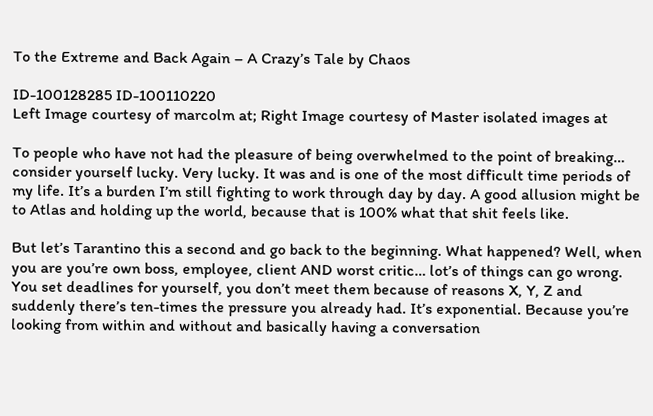To the Extreme and Back Again – A Crazy’s Tale by Chaos

ID-100128285 ID-100110220
Left Image courtesy of marcolm at; Right Image courtesy of Master isolated images at

To people who have not had the pleasure of being overwhelmed to the point of breaking… consider yourself lucky. Very lucky. It was and is one of the most difficult time periods of my life. It’s a burden I’m still fighting to work through day by day. A good allusion might be to Atlas and holding up the world, because that is 100% what that shit feels like.

But let’s Tarantino this a second and go back to the beginning. What happened? Well, when you are you’re own boss, employee, client AND worst critic… lot’s of things can go wrong. You set deadlines for yourself, you don’t meet them because of reasons X, Y, Z and suddenly there’s ten-times the pressure you already had. It’s exponential. Because you’re looking from within and without and basically having a conversation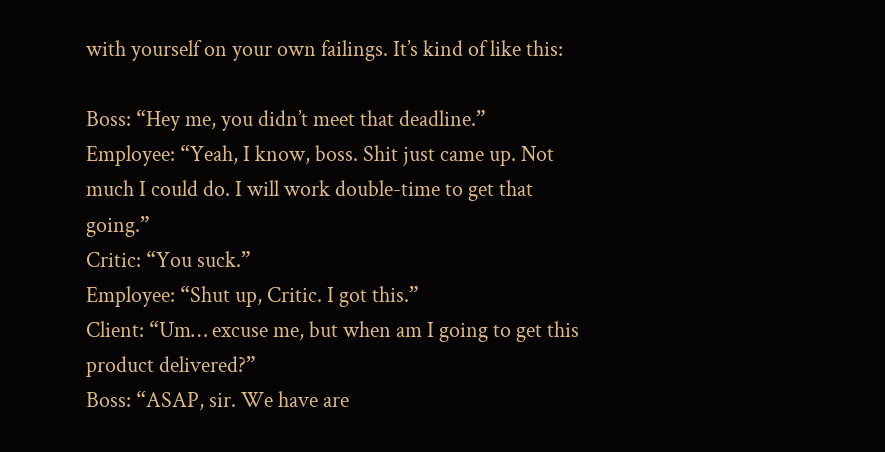with yourself on your own failings. It’s kind of like this:

Boss: “Hey me, you didn’t meet that deadline.”
Employee: “Yeah, I know, boss. Shit just came up. Not much I could do. I will work double-time to get that going.”
Critic: “You suck.”
Employee: “Shut up, Critic. I got this.”
Client: “Um… excuse me, but when am I going to get this product delivered?”
Boss: “ASAP, sir. We have are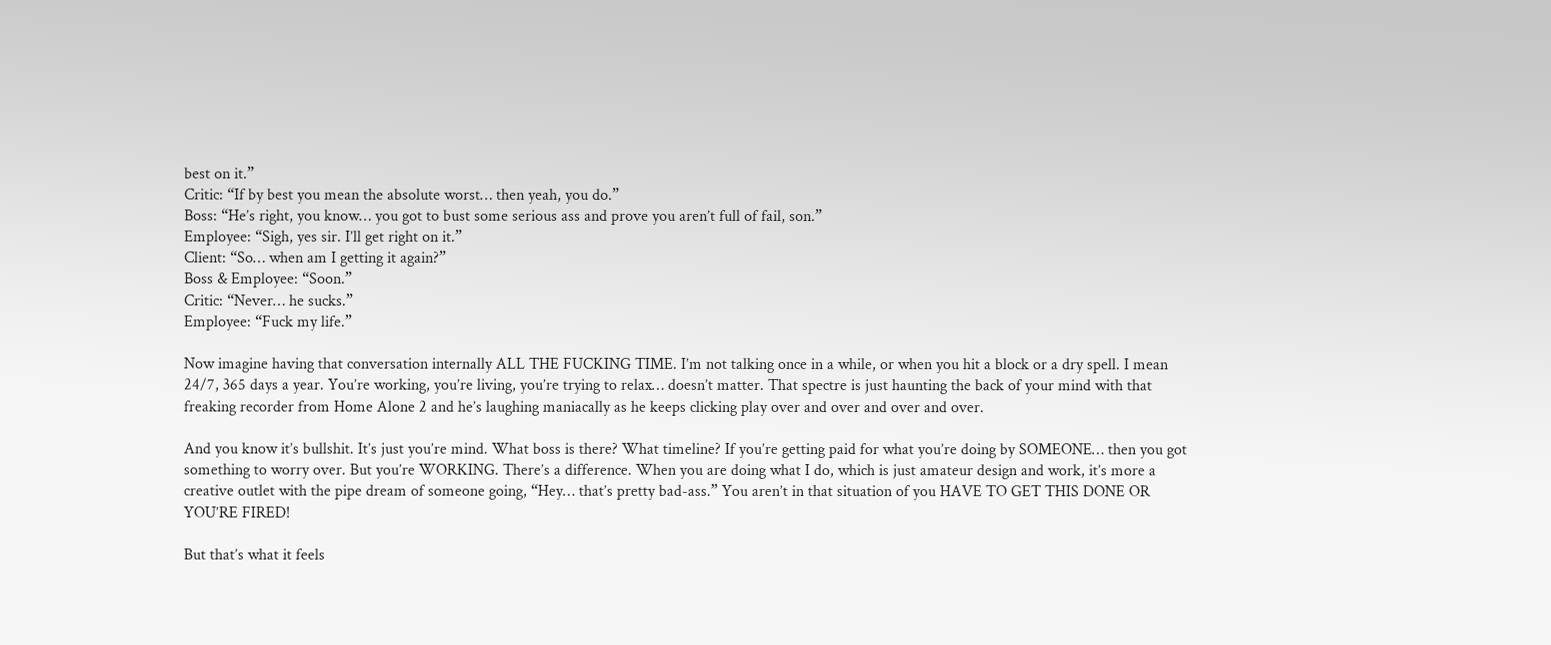best on it.”
Critic: “If by best you mean the absolute worst… then yeah, you do.”
Boss: “He’s right, you know… you got to bust some serious ass and prove you aren’t full of fail, son.”
Employee: “Sigh, yes sir. I’ll get right on it.”
Client: “So… when am I getting it again?”
Boss & Employee: “Soon.”
Critic: “Never… he sucks.”
Employee: “Fuck my life.”

Now imagine having that conversation internally ALL THE FUCKING TIME. I’m not talking once in a while, or when you hit a block or a dry spell. I mean 24/7, 365 days a year. You’re working, you’re living, you’re trying to relax… doesn’t matter. That spectre is just haunting the back of your mind with that freaking recorder from Home Alone 2 and he’s laughing maniacally as he keeps clicking play over and over and over and over.

And you know it’s bullshit. It’s just you’re mind. What boss is there? What timeline? If you’re getting paid for what you’re doing by SOMEONE… then you got something to worry over. But you’re WORKING. There’s a difference. When you are doing what I do, which is just amateur design and work, it’s more a creative outlet with the pipe dream of someone going, “Hey… that’s pretty bad-ass.” You aren’t in that situation of you HAVE TO GET THIS DONE OR YOU’RE FIRED!

But that’s what it feels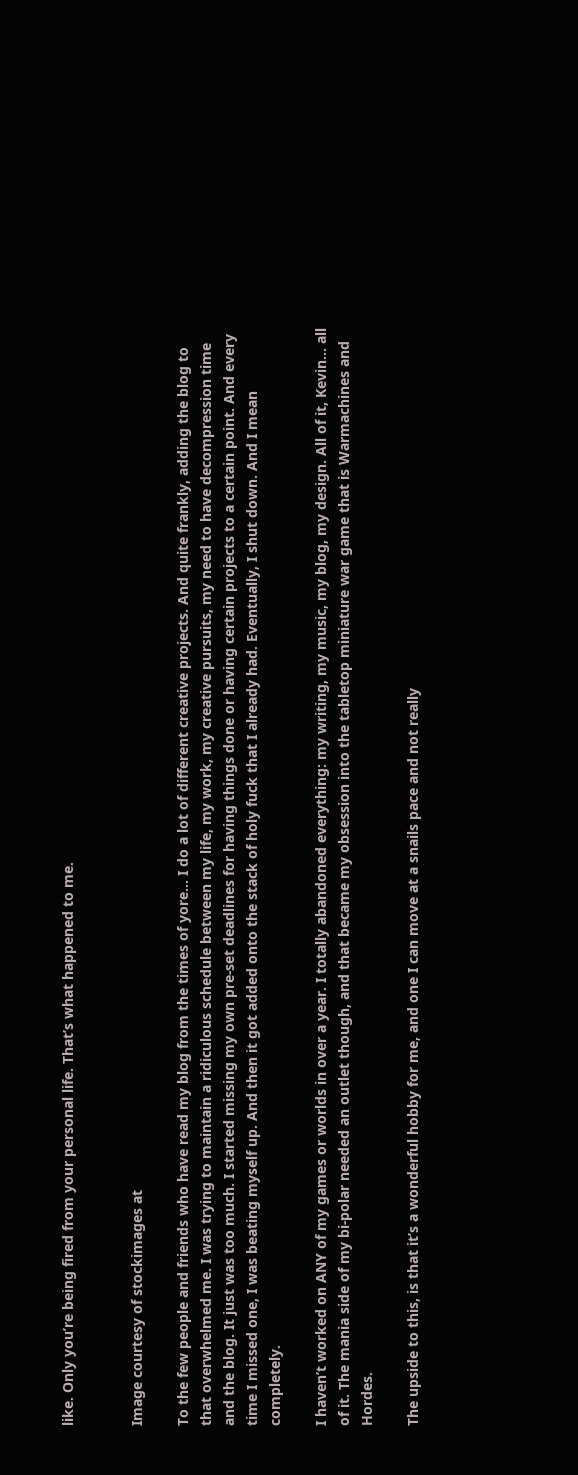like. Only you’re being fired from your personal life. That’s what happened to me.


Image courtesy of stockimages at

To the few people and friends who have read my blog from the times of yore… I do a lot of different creative projects. And quite frankly, adding the blog to that overwhelmed me. I was trying to maintain a ridiculous schedule between my life, my work, my creative pursuits, my need to have decompression time and the blog. It just was too much. I started missing my own pre-set deadlines for having things done or having certain projects to a certain point. And every time I missed one, I was beating myself up. And then it got added onto the stack of holy fuck that I already had. Eventually, I shut down. And I mean completely.

I haven’t worked on ANY of my games or worlds in over a year. I totally abandoned everything: my writing, my music, my blog, my design. All of it, Kevin… all of it. The mania side of my bi-polar needed an outlet though, and that became my obsession into the tabletop miniature war game that is Warmachines and Hordes.

The upside to this, is that it’s a wonderful hobby for me, and one I can move at a snails pace and not really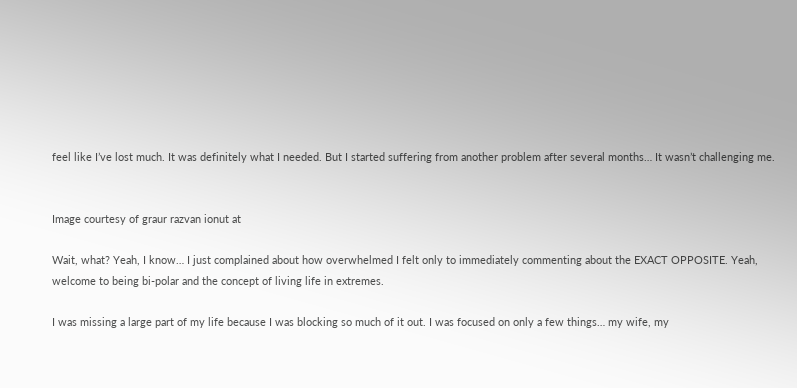feel like I’ve lost much. It was definitely what I needed. But I started suffering from another problem after several months… It wasn’t challenging me.


Image courtesy of graur razvan ionut at

Wait, what? Yeah, I know… I just complained about how overwhelmed I felt only to immediately commenting about the EXACT OPPOSITE. Yeah, welcome to being bi-polar and the concept of living life in extremes.

I was missing a large part of my life because I was blocking so much of it out. I was focused on only a few things… my wife, my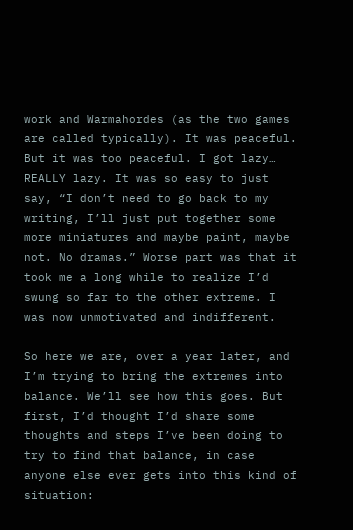work and Warmahordes (as the two games are called typically). It was peaceful. But it was too peaceful. I got lazy… REALLY lazy. It was so easy to just say, “I don’t need to go back to my writing, I’ll just put together some more miniatures and maybe paint, maybe not. No dramas.” Worse part was that it took me a long while to realize I’d swung so far to the other extreme. I was now unmotivated and indifferent.

So here we are, over a year later, and I’m trying to bring the extremes into balance. We’ll see how this goes. But first, I’d thought I’d share some thoughts and steps I’ve been doing to try to find that balance, in case anyone else ever gets into this kind of situation: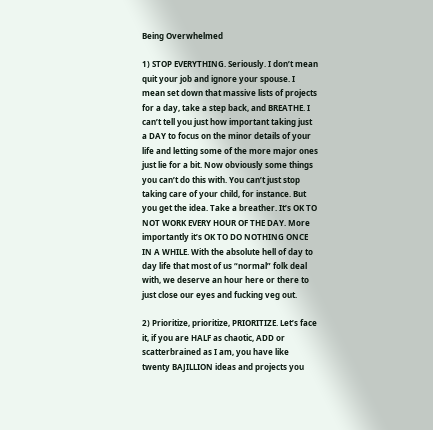Being Overwhelmed

1) STOP EVERYTHING. Seriously. I don’t mean quit your job and ignore your spouse. I mean set down that massive lists of projects for a day, take a step back, and BREATHE. I can’t tell you just how important taking just a DAY to focus on the minor details of your life and letting some of the more major ones just lie for a bit. Now obviously some things you can’t do this with. You can’t just stop taking care of your child, for instance. But you get the idea. Take a breather. It’s OK TO NOT WORK EVERY HOUR OF THE DAY. More importantly it’s OK TO DO NOTHING ONCE IN A WHILE. With the absolute hell of day to day life that most of us “normal” folk deal with, we deserve an hour here or there to just close our eyes and fucking veg out.

2) Prioritize, prioritize, PRIORITIZE. Let’s face it, if you are HALF as chaotic, ADD or scatterbrained as I am, you have like twenty BAJILLION ideas and projects you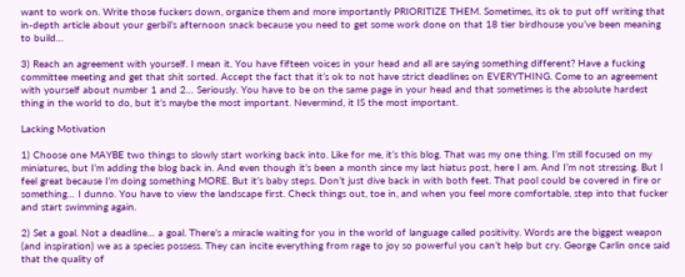want to work on. Write those fuckers down, organize them and more importantly PRIORITIZE THEM. Sometimes, its ok to put off writing that in-depth article about your gerbil’s afternoon snack because you need to get some work done on that 18 tier birdhouse you’ve been meaning to build…

3) Reach an agreement with yourself. I mean it. You have fifteen voices in your head and all are saying something different? Have a fucking committee meeting and get that shit sorted. Accept the fact that it’s ok to not have strict deadlines on EVERYTHING. Come to an agreement with yourself about number 1 and 2… Seriously. You have to be on the same page in your head and that sometimes is the absolute hardest thing in the world to do, but it’s maybe the most important. Nevermind, it IS the most important.

Lacking Motivation

1) Choose one MAYBE two things to slowly start working back into. Like for me, it’s this blog. That was my one thing. I’m still focused on my miniatures, but I’m adding the blog back in. And even though it’s been a month since my last hiatus post, here I am. And I’m not stressing. But I feel great because I’m doing something MORE. But it’s baby steps. Don’t just dive back in with both feet. That pool could be covered in fire or something… I dunno. You have to view the landscape first. Check things out, toe in, and when you feel more comfortable, step into that fucker and start swimming again.

2) Set a goal. Not a deadline… a goal. There’s a miracle waiting for you in the world of language called positivity. Words are the biggest weapon (and inspiration) we as a species possess. They can incite everything from rage to joy so powerful you can’t help but cry. George Carlin once said that the quality of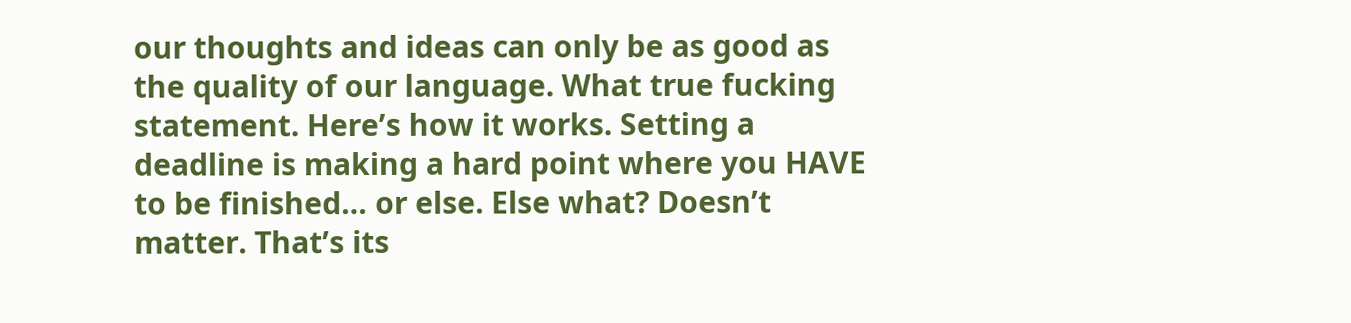our thoughts and ideas can only be as good as the quality of our language. What true fucking statement. Here’s how it works. Setting a deadline is making a hard point where you HAVE to be finished… or else. Else what? Doesn’t matter. That’s its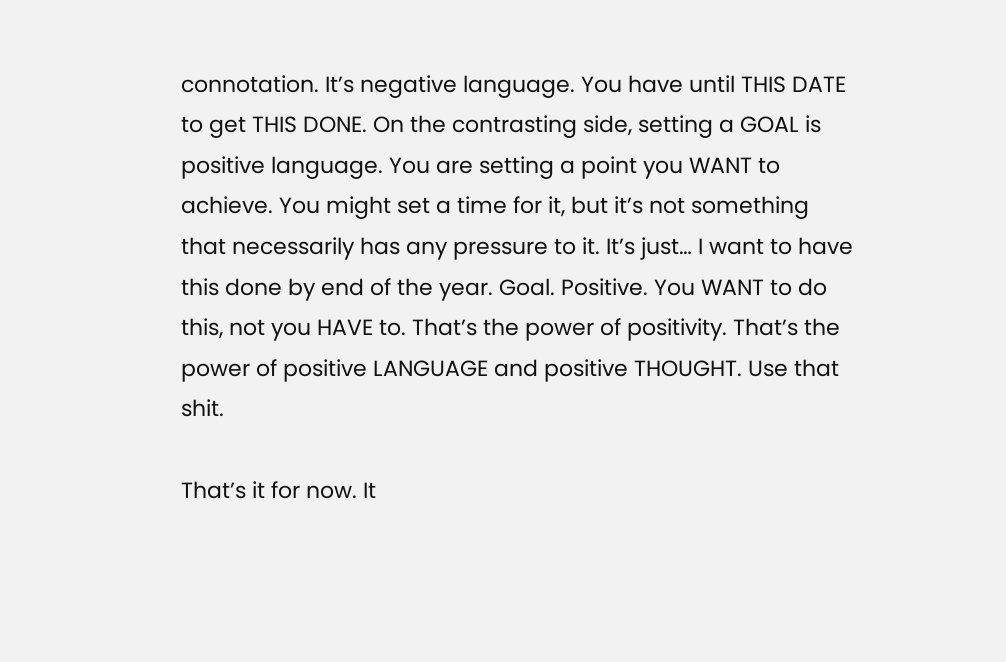connotation. It’s negative language. You have until THIS DATE to get THIS DONE. On the contrasting side, setting a GOAL is positive language. You are setting a point you WANT to achieve. You might set a time for it, but it’s not something that necessarily has any pressure to it. It’s just… I want to have this done by end of the year. Goal. Positive. You WANT to do this, not you HAVE to. That’s the power of positivity. That’s the power of positive LANGUAGE and positive THOUGHT. Use that shit.

That’s it for now. It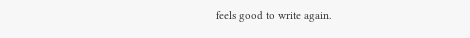feels good to write again.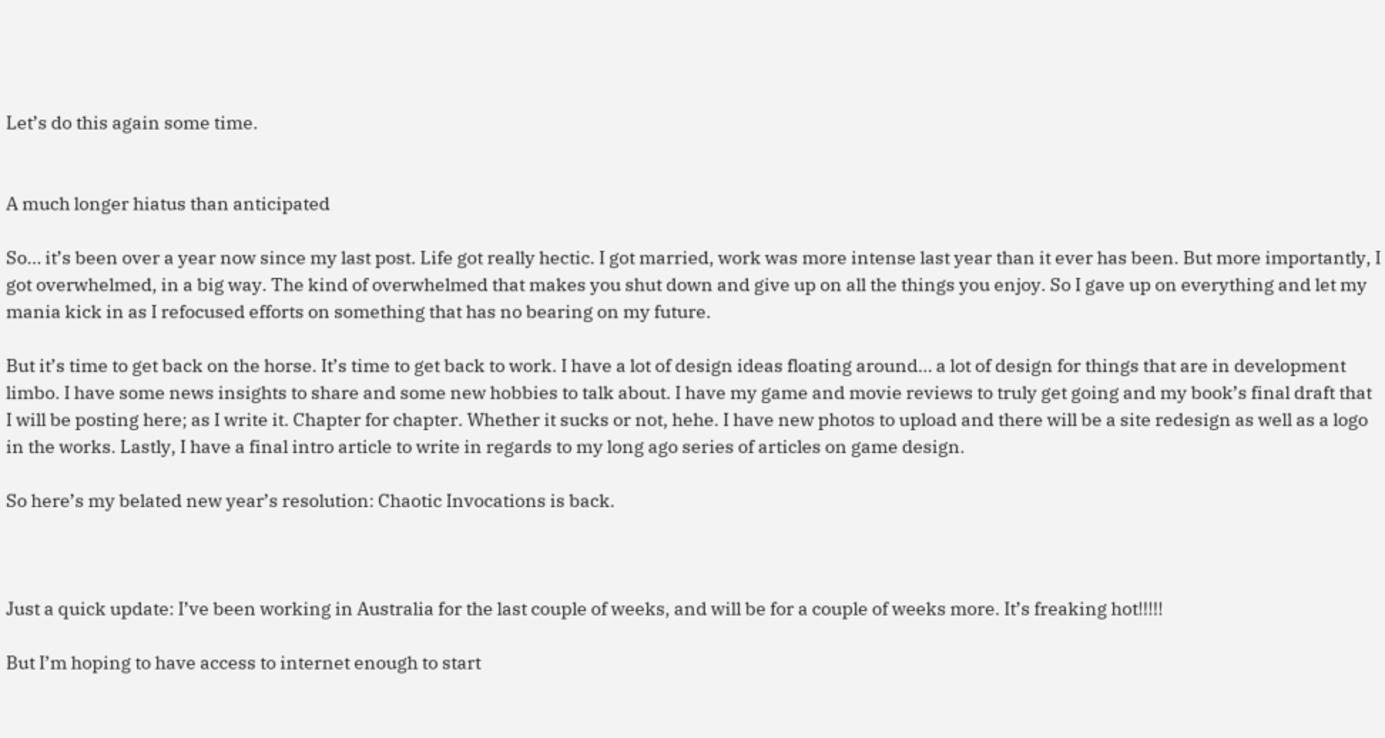Let’s do this again some time.


A much longer hiatus than anticipated

So… it’s been over a year now since my last post. Life got really hectic. I got married, work was more intense last year than it ever has been. But more importantly, I got overwhelmed, in a big way. The kind of overwhelmed that makes you shut down and give up on all the things you enjoy. So I gave up on everything and let my mania kick in as I refocused efforts on something that has no bearing on my future.

But it’s time to get back on the horse. It’s time to get back to work. I have a lot of design ideas floating around… a lot of design for things that are in development limbo. I have some news insights to share and some new hobbies to talk about. I have my game and movie reviews to truly get going and my book’s final draft that I will be posting here; as I write it. Chapter for chapter. Whether it sucks or not, hehe. I have new photos to upload and there will be a site redesign as well as a logo in the works. Lastly, I have a final intro article to write in regards to my long ago series of articles on game design.

So here’s my belated new year’s resolution: Chaotic Invocations is back.



Just a quick update: I’ve been working in Australia for the last couple of weeks, and will be for a couple of weeks more. It’s freaking hot!!!!!

But I’m hoping to have access to internet enough to start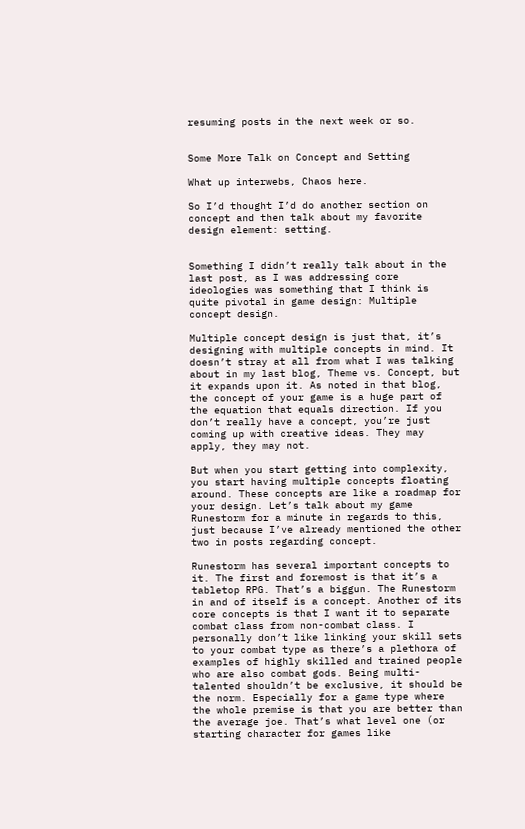resuming posts in the next week or so.


Some More Talk on Concept and Setting

What up interwebs, Chaos here.

So I’d thought I’d do another section on concept and then talk about my favorite design element: setting.


Something I didn’t really talk about in the last post, as I was addressing core ideologies was something that I think is quite pivotal in game design: Multiple concept design.

Multiple concept design is just that, it’s designing with multiple concepts in mind. It doesn’t stray at all from what I was talking about in my last blog, Theme vs. Concept, but it expands upon it. As noted in that blog, the concept of your game is a huge part of the equation that equals direction. If you don’t really have a concept, you’re just coming up with creative ideas. They may apply, they may not.

But when you start getting into complexity, you start having multiple concepts floating around. These concepts are like a roadmap for your design. Let’s talk about my game Runestorm for a minute in regards to this, just because I’ve already mentioned the other two in posts regarding concept.

Runestorm has several important concepts to it. The first and foremost is that it’s a tabletop RPG. That’s a biggun. The Runestorm in and of itself is a concept. Another of its core concepts is that I want it to separate combat class from non-combat class. I personally don’t like linking your skill sets to your combat type as there’s a plethora of examples of highly skilled and trained people who are also combat gods. Being multi-talented shouldn’t be exclusive, it should be the norm. Especially for a game type where the whole premise is that you are better than the average joe. That’s what level one (or starting character for games like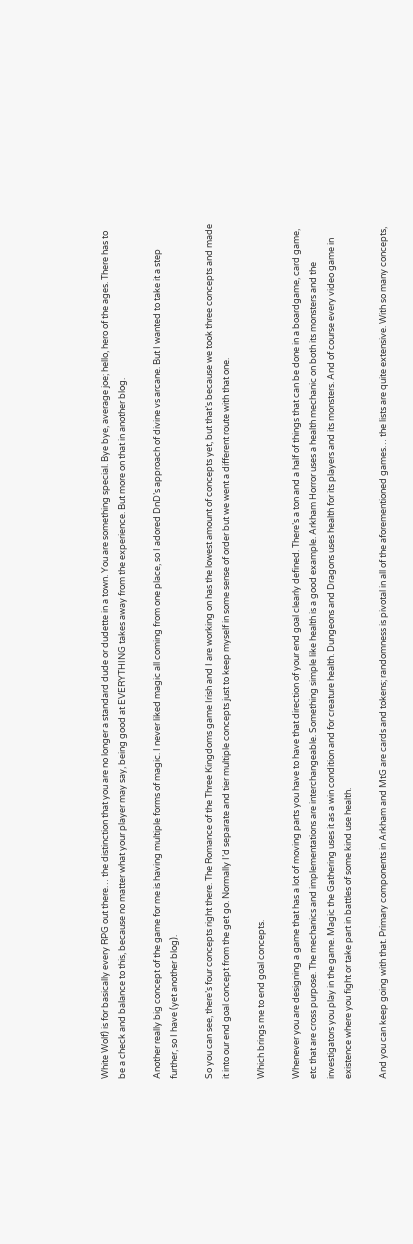White Wolf) is for basically every RPG out there… the distinction that you are no longer a standard dude or dudette in a town. You are something special. Bye bye, average joe; hello, hero of the ages. There has to be a check and balance to this, because no matter what your player may say, being good at EVERYTHING takes away from the experience. But more on that in another blog.

Another really big concept of the game for me is having multiple forms of magic. I never liked magic all coming from one place, so I adored DnD’s approach of divine vs arcane. But I wanted to take it a step further, so I have (yet another blog).

So you can see, there’s four concepts right there. The Romance of the Three Kingdoms game Irish and I are working on has the lowest amount of concepts yet, but that’s because we took three concepts and made it into our end goal concept from the get go. Normally I’d separate and tier multiple concepts just to keep myself in some sense of order but we went a different route with that one.

Which brings me to end goal concepts.

Whenever you are designing a game that has a lot of moving parts you have to have that direction of your end goal clearly defined. There’s a ton and a half of things that can be done in a boardgame, card game, etc that are cross purpose. The mechanics and implementations are interchangeable. Something simple like health is a good example. Arkham Horror uses a health mechanic on both its monsters and the investigators you play in the game. Magic the Gathering uses it as a win condition and for creature health. Dungeons and Dragons uses health for its players and its monsters. And of course every video game in existence where you fight or take part in battles of some kind use health.

And you can keep going with that. Primary components in Arkham and MtG are cards and tokens; randomness is pivotal in all of the aforementioned games… the lists are quite extensive. With so many concepts,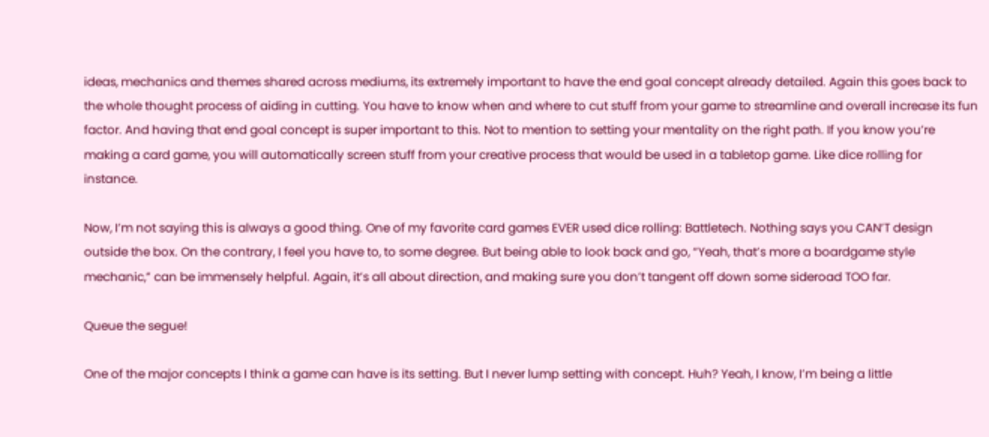ideas, mechanics and themes shared across mediums, its extremely important to have the end goal concept already detailed. Again this goes back to the whole thought process of aiding in cutting. You have to know when and where to cut stuff from your game to streamline and overall increase its fun factor. And having that end goal concept is super important to this. Not to mention to setting your mentality on the right path. If you know you’re making a card game, you will automatically screen stuff from your creative process that would be used in a tabletop game. Like dice rolling for instance.

Now, I’m not saying this is always a good thing. One of my favorite card games EVER used dice rolling: Battletech. Nothing says you CAN’T design outside the box. On the contrary, I feel you have to, to some degree. But being able to look back and go, “Yeah, that’s more a boardgame style mechanic,” can be immensely helpful. Again, it’s all about direction, and making sure you don’t tangent off down some sideroad TOO far.

Queue the segue!

One of the major concepts I think a game can have is its setting. But I never lump setting with concept. Huh? Yeah, I know, I’m being a little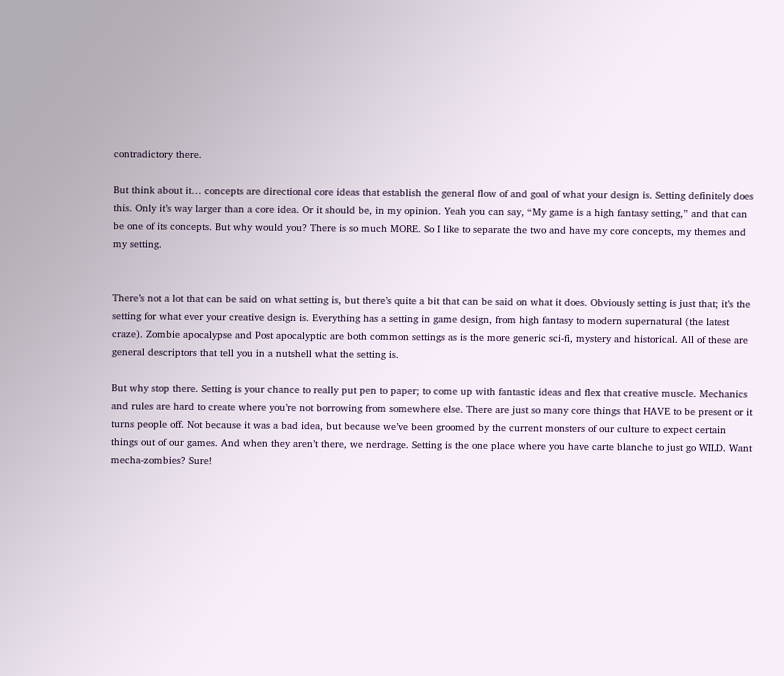contradictory there.

But think about it… concepts are directional core ideas that establish the general flow of and goal of what your design is. Setting definitely does this. Only it’s way larger than a core idea. Or it should be, in my opinion. Yeah you can say, “My game is a high fantasy setting,” and that can be one of its concepts. But why would you? There is so much MORE. So I like to separate the two and have my core concepts, my themes and my setting.


There’s not a lot that can be said on what setting is, but there’s quite a bit that can be said on what it does. Obviously setting is just that; it’s the setting for what ever your creative design is. Everything has a setting in game design, from high fantasy to modern supernatural (the latest craze). Zombie apocalypse and Post apocalyptic are both common settings as is the more generic sci-fi, mystery and historical. All of these are general descriptors that tell you in a nutshell what the setting is.

But why stop there. Setting is your chance to really put pen to paper; to come up with fantastic ideas and flex that creative muscle. Mechanics and rules are hard to create where you’re not borrowing from somewhere else. There are just so many core things that HAVE to be present or it turns people off. Not because it was a bad idea, but because we’ve been groomed by the current monsters of our culture to expect certain things out of our games. And when they aren’t there, we nerdrage. Setting is the one place where you have carte blanche to just go WILD. Want mecha-zombies? Sure!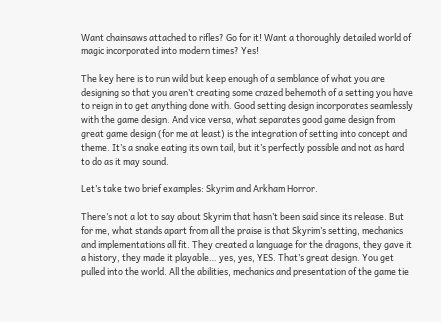Want chainsaws attached to rifles? Go for it! Want a thoroughly detailed world of magic incorporated into modern times? Yes!

The key here is to run wild but keep enough of a semblance of what you are designing so that you aren’t creating some crazed behemoth of a setting you have to reign in to get anything done with. Good setting design incorporates seamlessly with the game design. And vice versa, what separates good game design from great game design (for me at least) is the integration of setting into concept and theme. It’s a snake eating its own tail, but it’s perfectly possible and not as hard to do as it may sound.

Let’s take two brief examples: Skyrim and Arkham Horror.

There’s not a lot to say about Skyrim that hasn’t been said since its release. But for me, what stands apart from all the praise is that Skyrim’s setting, mechanics and implementations all fit. They created a language for the dragons, they gave it a history, they made it playable… yes, yes, YES. That’s great design. You get pulled into the world. All the abilities, mechanics and presentation of the game tie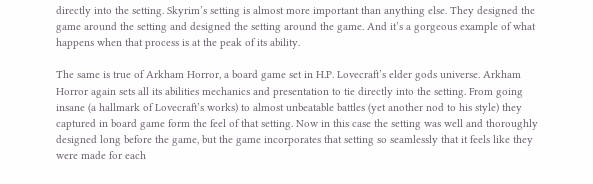directly into the setting. Skyrim’s setting is almost more important than anything else. They designed the game around the setting and designed the setting around the game. And it’s a gorgeous example of what happens when that process is at the peak of its ability.

The same is true of Arkham Horror, a board game set in H.P. Lovecraft’s elder gods universe. Arkham Horror again sets all its abilities mechanics and presentation to tie directly into the setting. From going insane (a hallmark of Lovecraft’s works) to almost unbeatable battles (yet another nod to his style) they captured in board game form the feel of that setting. Now in this case the setting was well and thoroughly designed long before the game, but the game incorporates that setting so seamlessly that it feels like they were made for each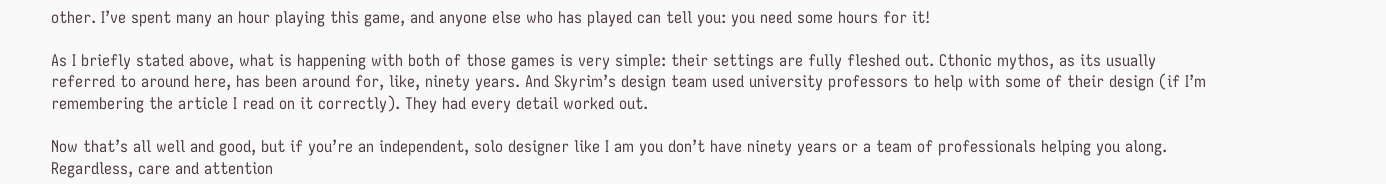other. I’ve spent many an hour playing this game, and anyone else who has played can tell you: you need some hours for it!

As I briefly stated above, what is happening with both of those games is very simple: their settings are fully fleshed out. Cthonic mythos, as its usually referred to around here, has been around for, like, ninety years. And Skyrim’s design team used university professors to help with some of their design (if I’m remembering the article I read on it correctly). They had every detail worked out.

Now that’s all well and good, but if you’re an independent, solo designer like I am you don’t have ninety years or a team of professionals helping you along. Regardless, care and attention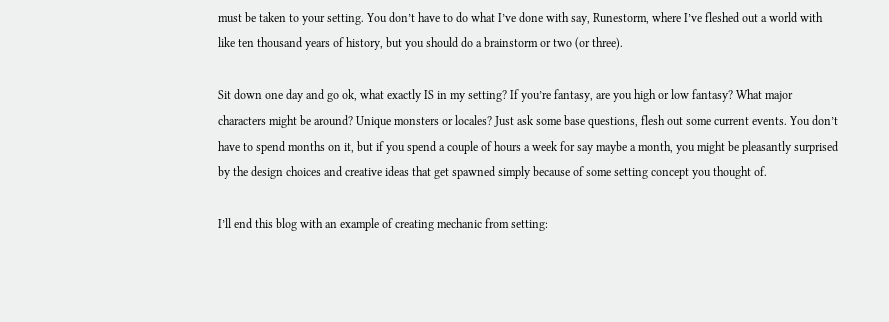must be taken to your setting. You don’t have to do what I’ve done with say, Runestorm, where I’ve fleshed out a world with like ten thousand years of history, but you should do a brainstorm or two (or three).

Sit down one day and go ok, what exactly IS in my setting? If you’re fantasy, are you high or low fantasy? What major characters might be around? Unique monsters or locales? Just ask some base questions, flesh out some current events. You don’t have to spend months on it, but if you spend a couple of hours a week for say maybe a month, you might be pleasantly surprised by the design choices and creative ideas that get spawned simply because of some setting concept you thought of.

I’ll end this blog with an example of creating mechanic from setting: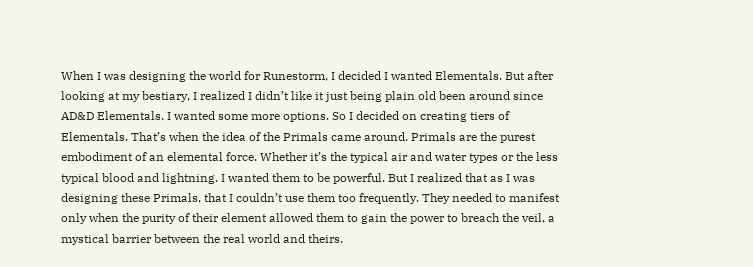When I was designing the world for Runestorm, I decided I wanted Elementals. But after looking at my bestiary, I realized I didn’t like it just being plain old been around since AD&D Elementals. I wanted some more options. So I decided on creating tiers of Elementals. That’s when the idea of the Primals came around. Primals are the purest embodiment of an elemental force. Whether it’s the typical air and water types or the less typical blood and lightning. I wanted them to be powerful. But I realized that as I was designing these Primals, that I couldn’t use them too frequently. They needed to manifest only when the purity of their element allowed them to gain the power to breach the veil, a mystical barrier between the real world and theirs.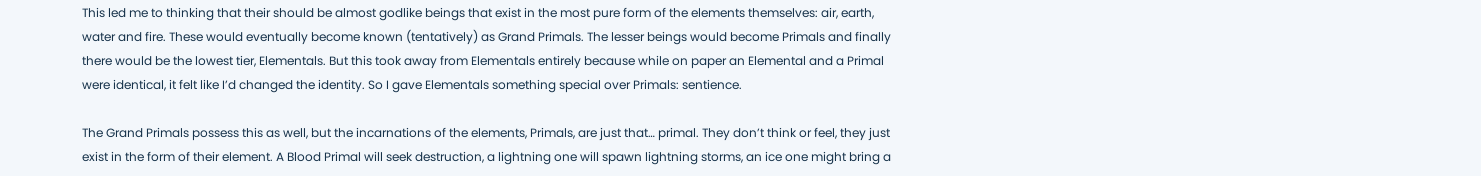This led me to thinking that their should be almost godlike beings that exist in the most pure form of the elements themselves: air, earth, water and fire. These would eventually become known (tentatively) as Grand Primals. The lesser beings would become Primals and finally there would be the lowest tier, Elementals. But this took away from Elementals entirely because while on paper an Elemental and a Primal were identical, it felt like I’d changed the identity. So I gave Elementals something special over Primals: sentience.

The Grand Primals possess this as well, but the incarnations of the elements, Primals, are just that… primal. They don’t think or feel, they just exist in the form of their element. A Blood Primal will seek destruction, a lightning one will spawn lightning storms, an ice one might bring a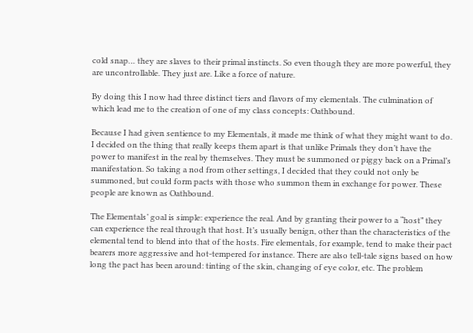cold snap… they are slaves to their primal instincts. So even though they are more powerful, they are uncontrollable. They just are. Like a force of nature.

By doing this I now had three distinct tiers and flavors of my elementals. The culmination of which lead me to the creation of one of my class concepts: Oathbound.

Because I had given sentience to my Elementals, it made me think of what they might want to do. I decided on the thing that really keeps them apart is that unlike Primals they don’t have the power to manifest in the real by themselves. They must be summoned or piggy back on a Primal’s manifestation. So taking a nod from other settings, I decided that they could not only be summoned, but could form pacts with those who summon them in exchange for power. These people are known as Oathbound.

The Elementals’ goal is simple: experience the real. And by granting their power to a “host” they can experience the real through that host. It’s usually benign, other than the characteristics of the elemental tend to blend into that of the hosts. Fire elementals, for example, tend to make their pact bearers more aggressive and hot-tempered for instance. There are also tell-tale signs based on how long the pact has been around: tinting of the skin, changing of eye color, etc. The problem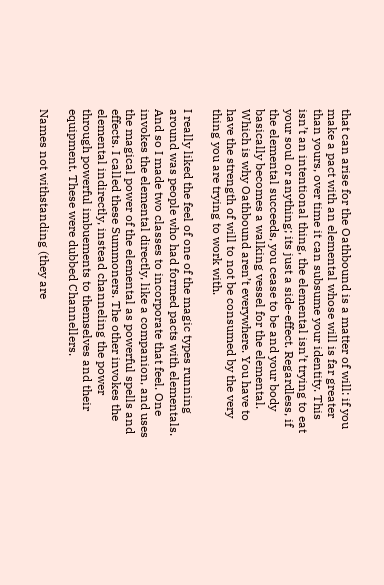that can arise for the Oathbound is a matter of will: if you make a pact with an elemental whose will is far greater than yours, over time it can subsume your identity. This isn’t an intentional thing, the elemental isn’t trying to eat your soul or anything; its just a side-effect. Regardless, if the elemental succeeds, you cease to be and your body basically becomes a walking vessel for the elemental. Which is why Oathbound aren’t everywhere. You have to have the strength of will to not be consumed by the very thing you are trying to work with.

I really liked the feel of one of the magic types running around was people who had formed pacts with elementals. And so I made two classes to incorporate that feel. One invokes the elemental directly, like a companion, and uses the magical power of the elemental as powerful spells and effects. I called these Summoners. The other invokes the elemental indirectly, instead channeling the power through powerful imbuements to themselves and their equipment. These were dubbed Channellers.

Names not withstanding (they are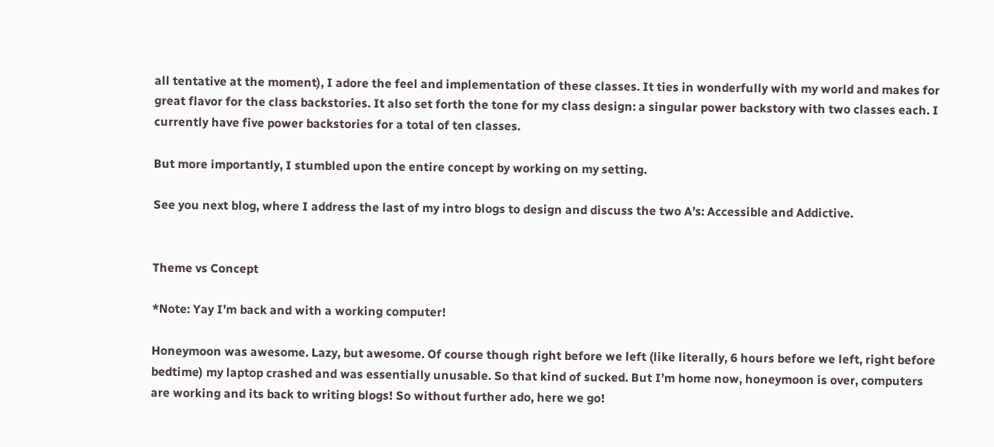all tentative at the moment), I adore the feel and implementation of these classes. It ties in wonderfully with my world and makes for great flavor for the class backstories. It also set forth the tone for my class design: a singular power backstory with two classes each. I currently have five power backstories for a total of ten classes.

But more importantly, I stumbled upon the entire concept by working on my setting.

See you next blog, where I address the last of my intro blogs to design and discuss the two A’s: Accessible and Addictive.


Theme vs Concept

*Note: Yay I’m back and with a working computer!

Honeymoon was awesome. Lazy, but awesome. Of course though right before we left (like literally, 6 hours before we left, right before bedtime) my laptop crashed and was essentially unusable. So that kind of sucked. But I’m home now, honeymoon is over, computers are working and its back to writing blogs! So without further ado, here we go!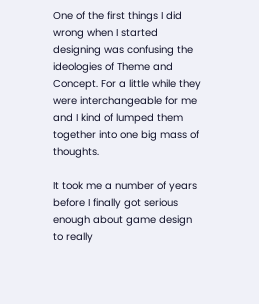One of the first things I did wrong when I started designing was confusing the ideologies of Theme and Concept. For a little while they were interchangeable for me and I kind of lumped them together into one big mass of thoughts.

It took me a number of years before I finally got serious enough about game design to really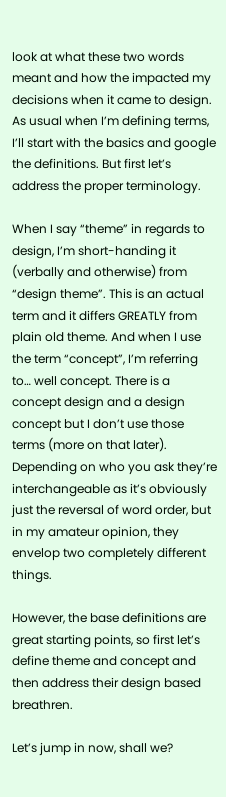look at what these two words meant and how the impacted my decisions when it came to design. As usual when I’m defining terms, I’ll start with the basics and google the definitions. But first let’s address the proper terminology.

When I say “theme” in regards to design, I’m short-handing it (verbally and otherwise) from “design theme”. This is an actual term and it differs GREATLY from plain old theme. And when I use the term “concept”, I’m referring to… well concept. There is a concept design and a design concept but I don’t use those terms (more on that later). Depending on who you ask they’re interchangeable as it’s obviously just the reversal of word order, but in my amateur opinion, they envelop two completely different things.

However, the base definitions are great starting points, so first let’s define theme and concept and then address their design based breathren.

Let’s jump in now, shall we?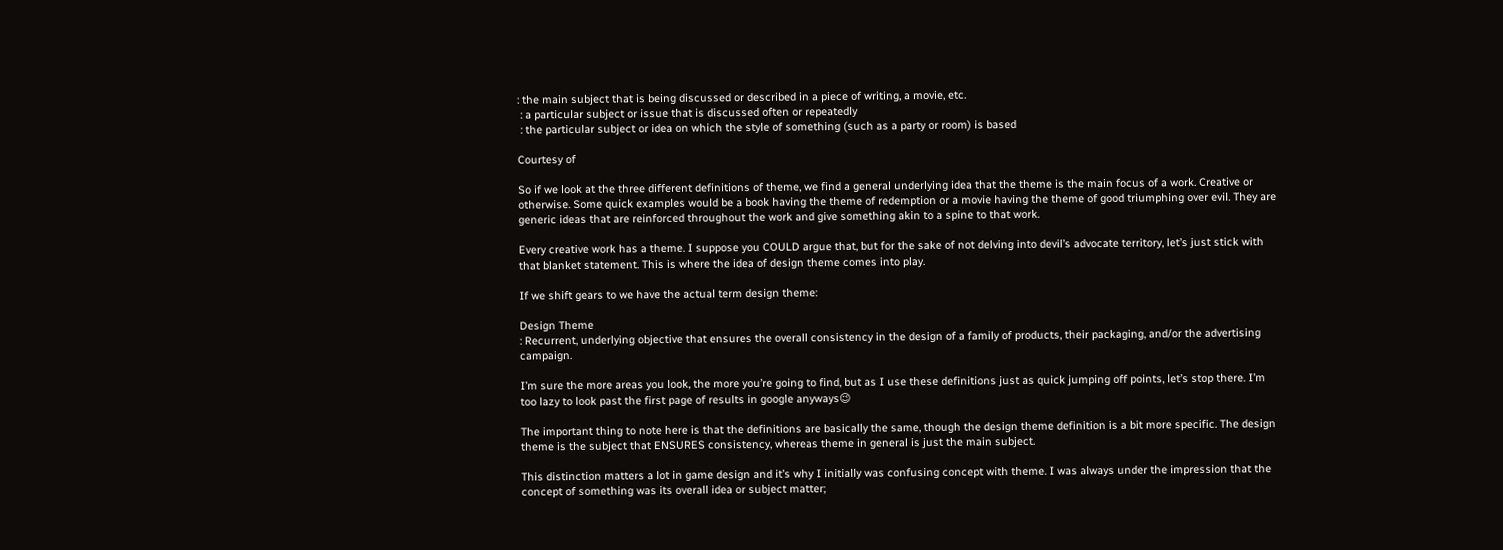: the main subject that is being discussed or described in a piece of writing, a movie, etc.
 : a particular subject or issue that is discussed often or repeatedly
 : the particular subject or idea on which the style of something (such as a party or room) is based

Courtesy of

So if we look at the three different definitions of theme, we find a general underlying idea that the theme is the main focus of a work. Creative or otherwise. Some quick examples would be a book having the theme of redemption or a movie having the theme of good triumphing over evil. They are generic ideas that are reinforced throughout the work and give something akin to a spine to that work.

Every creative work has a theme. I suppose you COULD argue that, but for the sake of not delving into devil’s advocate territory, let’s just stick with that blanket statement. This is where the idea of design theme comes into play.

If we shift gears to we have the actual term design theme:

Design Theme
: Recurrent, underlying objective that ensures the overall consistency in the design of a family of products, their packaging, and/or the advertising campaign.

I’m sure the more areas you look, the more you’re going to find, but as I use these definitions just as quick jumping off points, let’s stop there. I’m too lazy to look past the first page of results in google anyways😉

The important thing to note here is that the definitions are basically the same, though the design theme definition is a bit more specific. The design theme is the subject that ENSURES consistency, whereas theme in general is just the main subject.

This distinction matters a lot in game design and it’s why I initially was confusing concept with theme. I was always under the impression that the concept of something was its overall idea or subject matter;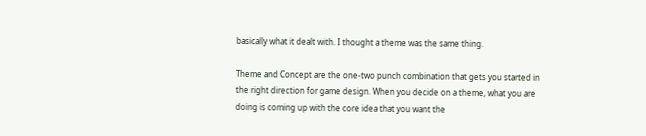basically what it dealt with. I thought a theme was the same thing.

Theme and Concept are the one-two punch combination that gets you started in the right direction for game design. When you decide on a theme, what you are doing is coming up with the core idea that you want the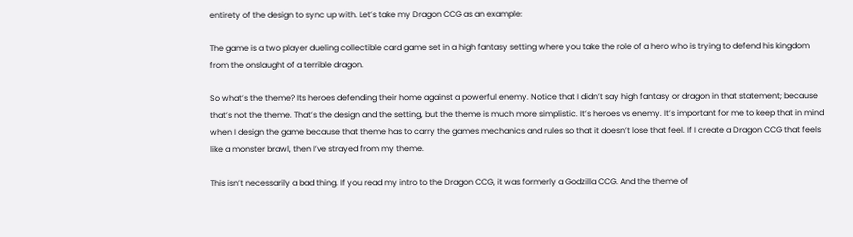entirety of the design to sync up with. Let’s take my Dragon CCG as an example:

The game is a two player dueling collectible card game set in a high fantasy setting where you take the role of a hero who is trying to defend his kingdom from the onslaught of a terrible dragon.

So what’s the theme? Its heroes defending their home against a powerful enemy. Notice that I didn’t say high fantasy or dragon in that statement; because that’s not the theme. That’s the design and the setting, but the theme is much more simplistic. It’s heroes vs enemy. It’s important for me to keep that in mind when I design the game because that theme has to carry the games mechanics and rules so that it doesn’t lose that feel. If I create a Dragon CCG that feels like a monster brawl, then I’ve strayed from my theme.

This isn’t necessarily a bad thing. If you read my intro to the Dragon CCG, it was formerly a Godzilla CCG. And the theme of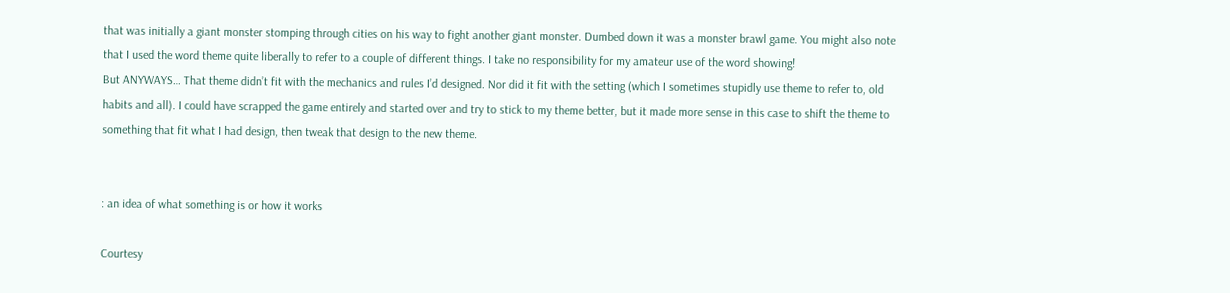that was initially a giant monster stomping through cities on his way to fight another giant monster. Dumbed down it was a monster brawl game. You might also note that I used the word theme quite liberally to refer to a couple of different things. I take no responsibility for my amateur use of the word showing!
But ANYWAYS… That theme didn’t fit with the mechanics and rules I’d designed. Nor did it fit with the setting (which I sometimes stupidly use theme to refer to, old habits and all). I could have scrapped the game entirely and started over and try to stick to my theme better, but it made more sense in this case to shift the theme to something that fit what I had design, then tweak that design to the new theme.


: an idea of what something is or how it works

Courtesy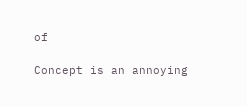of

Concept is an annoying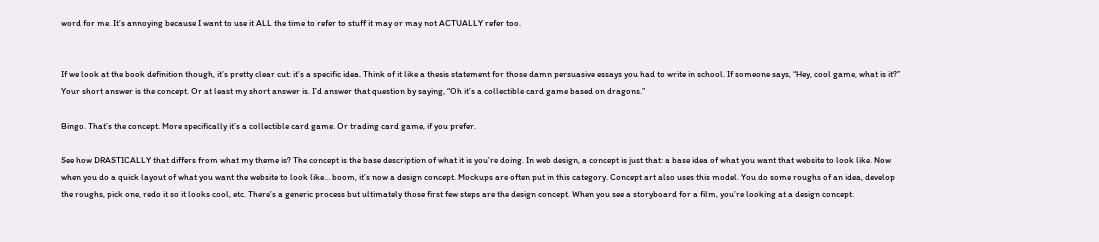word for me. It’s annoying because I want to use it ALL the time to refer to stuff it may or may not ACTUALLY refer too.


If we look at the book definition though, it’s pretty clear cut: it’s a specific idea. Think of it like a thesis statement for those damn persuasive essays you had to write in school. If someone says, “Hey, cool game, what is it?” Your short answer is the concept. Or at least my short answer is. I’d answer that question by saying, “Oh it’s a collectible card game based on dragons.”

Bingo. That’s the concept. More specifically it’s a collectible card game. Or trading card game, if you prefer.

See how DRASTICALLY that differs from what my theme is? The concept is the base description of what it is you’re doing. In web design, a concept is just that: a base idea of what you want that website to look like. Now when you do a quick layout of what you want the website to look like… boom, it’s now a design concept. Mockups are often put in this category. Concept art also uses this model. You do some roughs of an idea, develop the roughs, pick one, redo it so it looks cool, etc. There’s a generic process but ultimately those first few steps are the design concept. When you see a storyboard for a film, you’re looking at a design concept.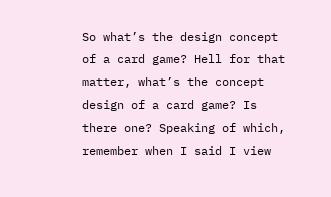So what’s the design concept of a card game? Hell for that matter, what’s the concept design of a card game? Is there one? Speaking of which, remember when I said I view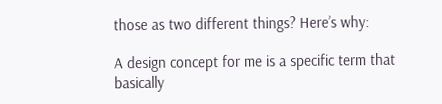those as two different things? Here’s why:

A design concept for me is a specific term that basically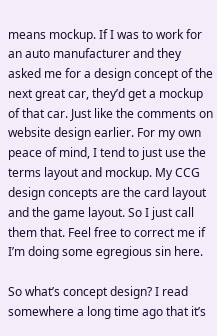means mockup. If I was to work for an auto manufacturer and they asked me for a design concept of the next great car, they’d get a mockup of that car. Just like the comments on website design earlier. For my own peace of mind, I tend to just use the terms layout and mockup. My CCG design concepts are the card layout and the game layout. So I just call them that. Feel free to correct me if I’m doing some egregious sin here.

So what’s concept design? I read somewhere a long time ago that it’s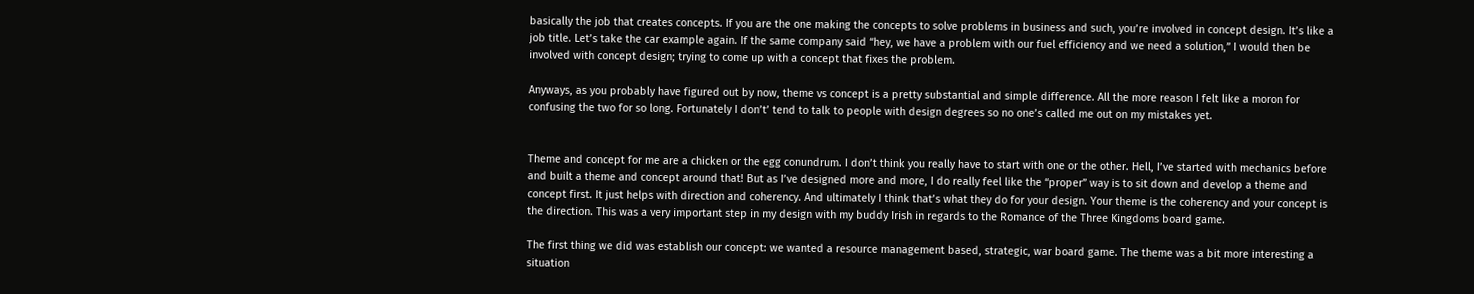basically the job that creates concepts. If you are the one making the concepts to solve problems in business and such, you’re involved in concept design. It’s like a job title. Let’s take the car example again. If the same company said “hey, we have a problem with our fuel efficiency and we need a solution,” I would then be involved with concept design; trying to come up with a concept that fixes the problem.

Anyways, as you probably have figured out by now, theme vs concept is a pretty substantial and simple difference. All the more reason I felt like a moron for confusing the two for so long. Fortunately I don’t’ tend to talk to people with design degrees so no one’s called me out on my mistakes yet.


Theme and concept for me are a chicken or the egg conundrum. I don’t think you really have to start with one or the other. Hell, I’ve started with mechanics before and built a theme and concept around that! But as I’ve designed more and more, I do really feel like the “proper” way is to sit down and develop a theme and concept first. It just helps with direction and coherency. And ultimately I think that’s what they do for your design. Your theme is the coherency and your concept is the direction. This was a very important step in my design with my buddy Irish in regards to the Romance of the Three Kingdoms board game.

The first thing we did was establish our concept: we wanted a resource management based, strategic, war board game. The theme was a bit more interesting a situation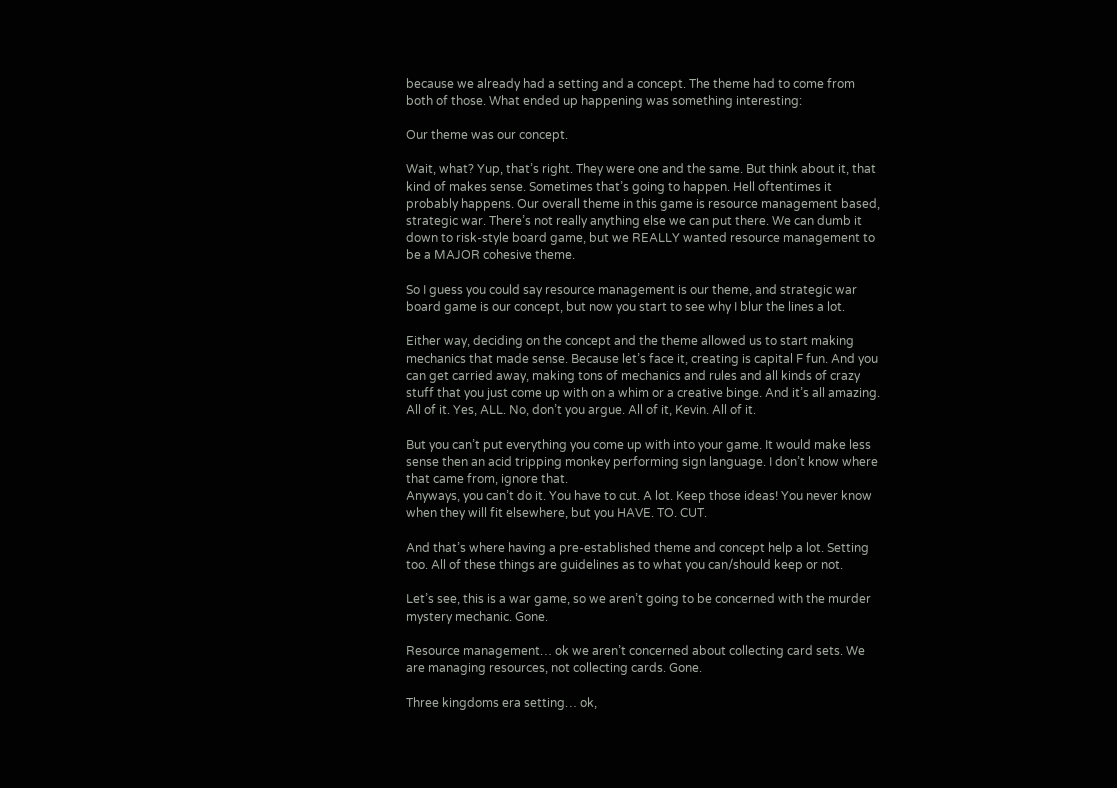because we already had a setting and a concept. The theme had to come from both of those. What ended up happening was something interesting:

Our theme was our concept.

Wait, what? Yup, that’s right. They were one and the same. But think about it, that kind of makes sense. Sometimes that’s going to happen. Hell oftentimes it probably happens. Our overall theme in this game is resource management based, strategic war. There’s not really anything else we can put there. We can dumb it down to risk-style board game, but we REALLY wanted resource management to be a MAJOR cohesive theme.

So I guess you could say resource management is our theme, and strategic war board game is our concept, but now you start to see why I blur the lines a lot.

Either way, deciding on the concept and the theme allowed us to start making mechanics that made sense. Because let’s face it, creating is capital F fun. And you can get carried away, making tons of mechanics and rules and all kinds of crazy stuff that you just come up with on a whim or a creative binge. And it’s all amazing. All of it. Yes, ALL. No, don’t you argue. All of it, Kevin. All of it.

But you can’t put everything you come up with into your game. It would make less sense then an acid tripping monkey performing sign language. I don’t know where that came from, ignore that.
Anyways, you can’t do it. You have to cut. A lot. Keep those ideas! You never know when they will fit elsewhere, but you HAVE. TO. CUT.

And that’s where having a pre-established theme and concept help a lot. Setting too. All of these things are guidelines as to what you can/should keep or not.

Let’s see, this is a war game, so we aren’t going to be concerned with the murder mystery mechanic. Gone.

Resource management… ok we aren’t concerned about collecting card sets. We are managing resources, not collecting cards. Gone.

Three kingdoms era setting… ok,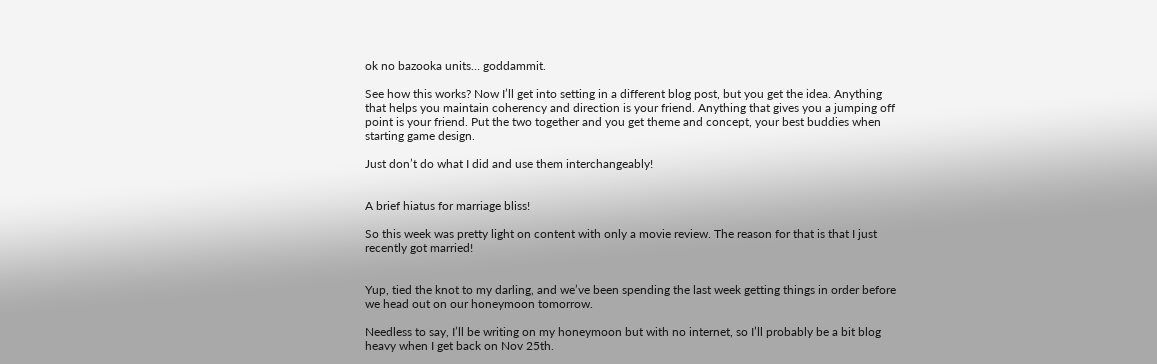ok no bazooka units… goddammit.

See how this works? Now I’ll get into setting in a different blog post, but you get the idea. Anything that helps you maintain coherency and direction is your friend. Anything that gives you a jumping off point is your friend. Put the two together and you get theme and concept, your best buddies when starting game design.

Just don’t do what I did and use them interchangeably!


A brief hiatus for marriage bliss!

So this week was pretty light on content with only a movie review. The reason for that is that I just recently got married!


Yup, tied the knot to my darling, and we’ve been spending the last week getting things in order before we head out on our honeymoon tomorrow.

Needless to say, I’ll be writing on my honeymoon but with no internet, so I’ll probably be a bit blog heavy when I get back on Nov 25th.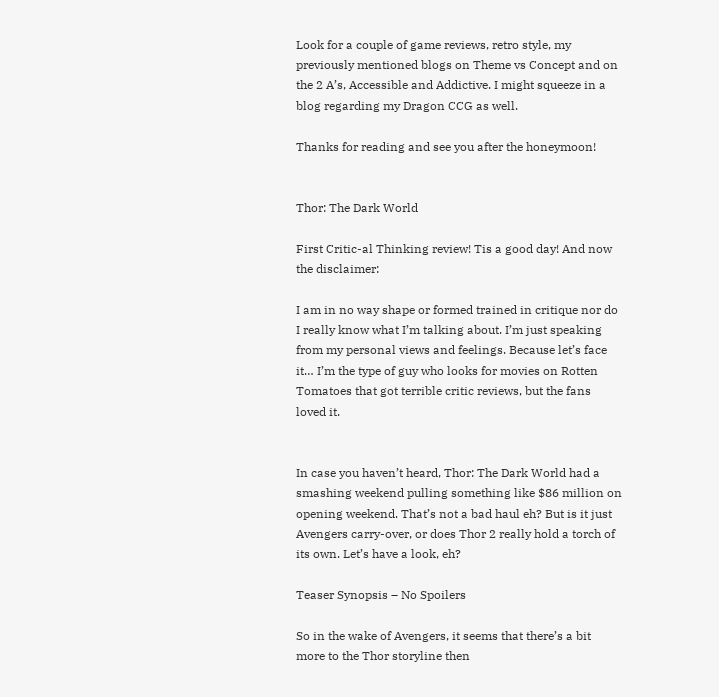Look for a couple of game reviews, retro style, my previously mentioned blogs on Theme vs Concept and on the 2 A’s, Accessible and Addictive. I might squeeze in a blog regarding my Dragon CCG as well.

Thanks for reading and see you after the honeymoon!


Thor: The Dark World

First Critic-al Thinking review! Tis a good day! And now the disclaimer:

I am in no way shape or formed trained in critique nor do I really know what I’m talking about. I’m just speaking from my personal views and feelings. Because let’s face it… I’m the type of guy who looks for movies on Rotten Tomatoes that got terrible critic reviews, but the fans loved it.


In case you haven’t heard, Thor: The Dark World had a smashing weekend pulling something like $86 million on opening weekend. That’s not a bad haul eh? But is it just Avengers carry-over, or does Thor 2 really hold a torch of its own. Let’s have a look, eh?

Teaser Synopsis – No Spoilers

So in the wake of Avengers, it seems that there’s a bit more to the Thor storyline then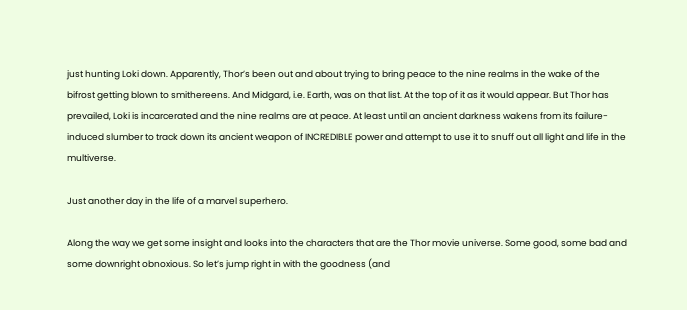just hunting Loki down. Apparently, Thor’s been out and about trying to bring peace to the nine realms in the wake of the bifrost getting blown to smithereens. And Midgard, i.e. Earth, was on that list. At the top of it as it would appear. But Thor has prevailed, Loki is incarcerated and the nine realms are at peace. At least until an ancient darkness wakens from its failure-induced slumber to track down its ancient weapon of INCREDIBLE power and attempt to use it to snuff out all light and life in the multiverse.

Just another day in the life of a marvel superhero.

Along the way we get some insight and looks into the characters that are the Thor movie universe. Some good, some bad and some downright obnoxious. So let’s jump right in with the goodness (and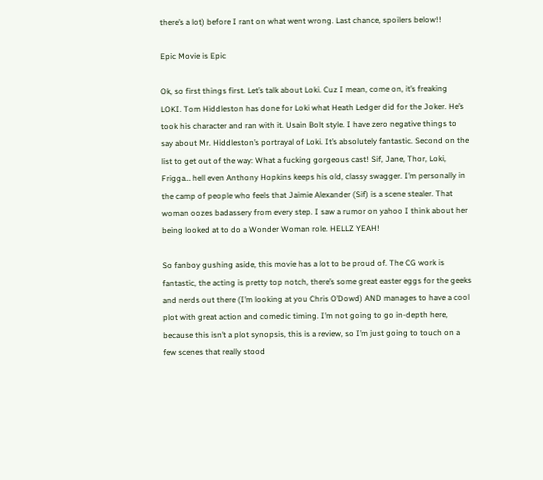there’s a lot) before I rant on what went wrong. Last chance, spoilers below!!

Epic Movie is Epic

Ok, so first things first. Let’s talk about Loki. Cuz I mean, come on, it’s freaking LOKI. Tom Hiddleston has done for Loki what Heath Ledger did for the Joker. He’s took his character and ran with it. Usain Bolt style. I have zero negative things to say about Mr. Hiddleston’s portrayal of Loki. It’s absolutely fantastic. Second on the list to get out of the way: What a fucking gorgeous cast! Sif, Jane, Thor, Loki, Frigga… hell even Anthony Hopkins keeps his old, classy swagger. I’m personally in the camp of people who feels that Jaimie Alexander (Sif) is a scene stealer. That woman oozes badassery from every step. I saw a rumor on yahoo I think about her being looked at to do a Wonder Woman role. HELLZ YEAH!

So fanboy gushing aside, this movie has a lot to be proud of. The CG work is fantastic, the acting is pretty top notch, there’s some great easter eggs for the geeks and nerds out there (I’m looking at you Chris O’Dowd) AND manages to have a cool plot with great action and comedic timing. I’m not going to go in-depth here, because this isn’t a plot synopsis, this is a review, so I’m just going to touch on a few scenes that really stood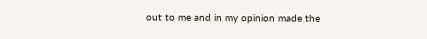out to me and in my opinion made the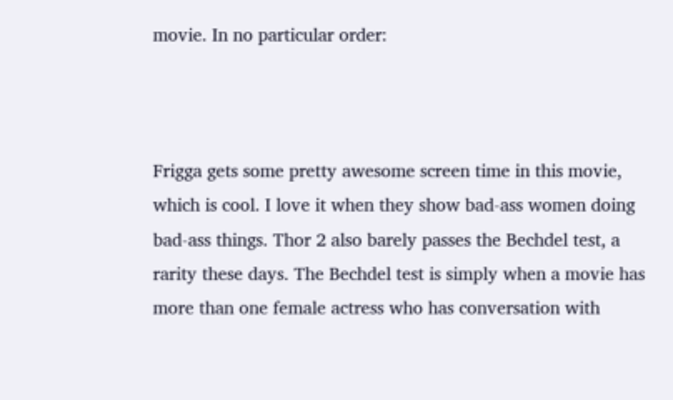movie. In no particular order:



Frigga gets some pretty awesome screen time in this movie, which is cool. I love it when they show bad-ass women doing bad-ass things. Thor 2 also barely passes the Bechdel test, a rarity these days. The Bechdel test is simply when a movie has more than one female actress who has conversation with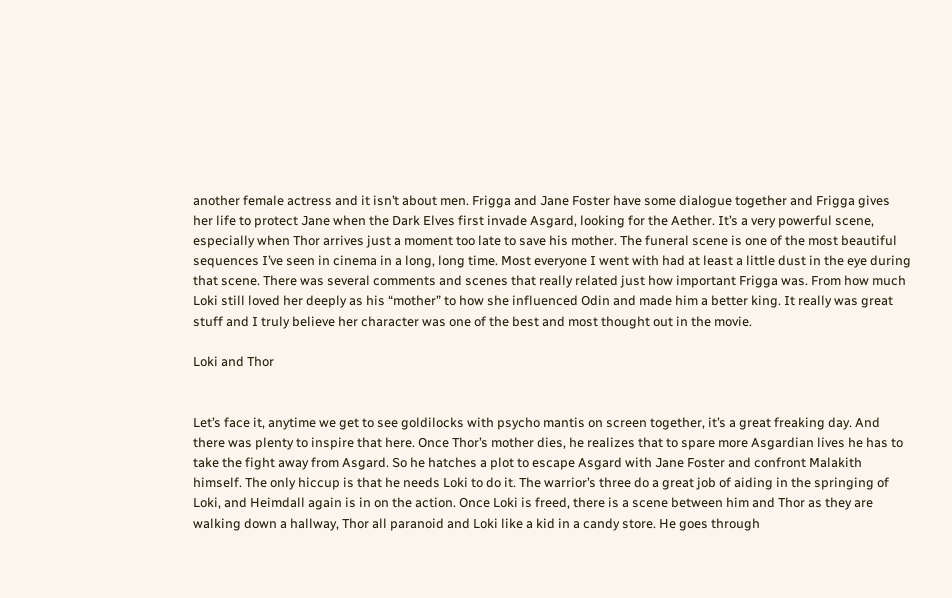another female actress and it isn’t about men. Frigga and Jane Foster have some dialogue together and Frigga gives her life to protect Jane when the Dark Elves first invade Asgard, looking for the Aether. It’s a very powerful scene, especially when Thor arrives just a moment too late to save his mother. The funeral scene is one of the most beautiful sequences I’ve seen in cinema in a long, long time. Most everyone I went with had at least a little dust in the eye during that scene. There was several comments and scenes that really related just how important Frigga was. From how much Loki still loved her deeply as his “mother” to how she influenced Odin and made him a better king. It really was great stuff and I truly believe her character was one of the best and most thought out in the movie.

Loki and Thor


Let’s face it, anytime we get to see goldilocks with psycho mantis on screen together, it’s a great freaking day. And there was plenty to inspire that here. Once Thor’s mother dies, he realizes that to spare more Asgardian lives he has to take the fight away from Asgard. So he hatches a plot to escape Asgard with Jane Foster and confront Malakith himself. The only hiccup is that he needs Loki to do it. The warrior’s three do a great job of aiding in the springing of Loki, and Heimdall again is in on the action. Once Loki is freed, there is a scene between him and Thor as they are walking down a hallway, Thor all paranoid and Loki like a kid in a candy store. He goes through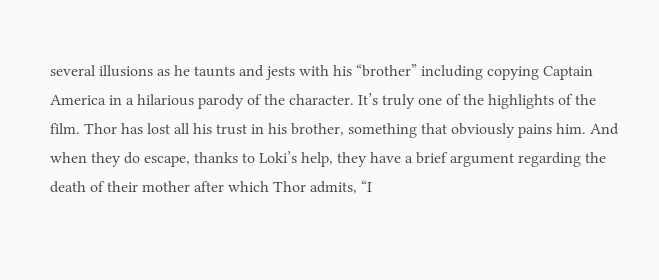several illusions as he taunts and jests with his “brother” including copying Captain America in a hilarious parody of the character. It’s truly one of the highlights of the film. Thor has lost all his trust in his brother, something that obviously pains him. And when they do escape, thanks to Loki’s help, they have a brief argument regarding the death of their mother after which Thor admits, “I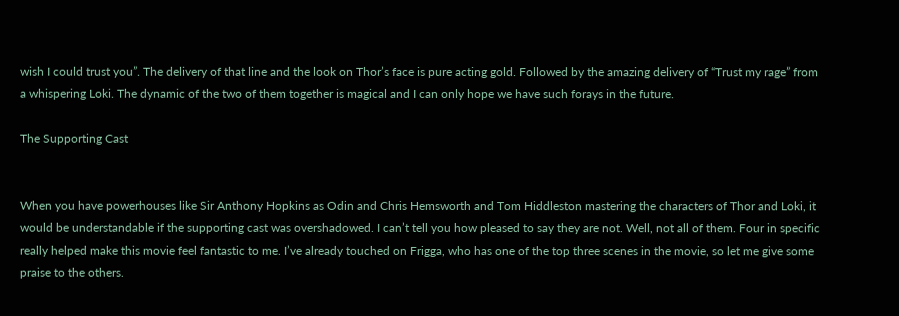wish I could trust you”. The delivery of that line and the look on Thor’s face is pure acting gold. Followed by the amazing delivery of “Trust my rage” from a whispering Loki. The dynamic of the two of them together is magical and I can only hope we have such forays in the future.

The Supporting Cast


When you have powerhouses like Sir Anthony Hopkins as Odin and Chris Hemsworth and Tom Hiddleston mastering the characters of Thor and Loki, it would be understandable if the supporting cast was overshadowed. I can’t tell you how pleased to say they are not. Well, not all of them. Four in specific really helped make this movie feel fantastic to me. I’ve already touched on Frigga, who has one of the top three scenes in the movie, so let me give some praise to the others.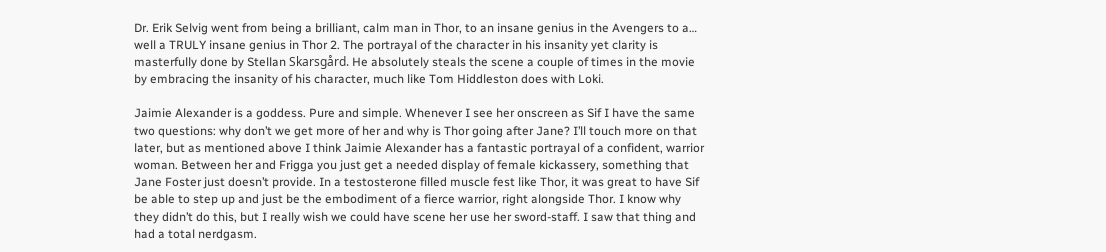Dr. Erik Selvig went from being a brilliant, calm man in Thor, to an insane genius in the Avengers to a… well a TRULY insane genius in Thor 2. The portrayal of the character in his insanity yet clarity is masterfully done by Stellan Skarsgård. He absolutely steals the scene a couple of times in the movie by embracing the insanity of his character, much like Tom Hiddleston does with Loki.

Jaimie Alexander is a goddess. Pure and simple. Whenever I see her onscreen as Sif I have the same two questions: why don’t we get more of her and why is Thor going after Jane? I’ll touch more on that later, but as mentioned above I think Jaimie Alexander has a fantastic portrayal of a confident, warrior woman. Between her and Frigga you just get a needed display of female kickassery, something that Jane Foster just doesn’t provide. In a testosterone filled muscle fest like Thor, it was great to have Sif be able to step up and just be the embodiment of a fierce warrior, right alongside Thor. I know why they didn’t do this, but I really wish we could have scene her use her sword-staff. I saw that thing and had a total nerdgasm.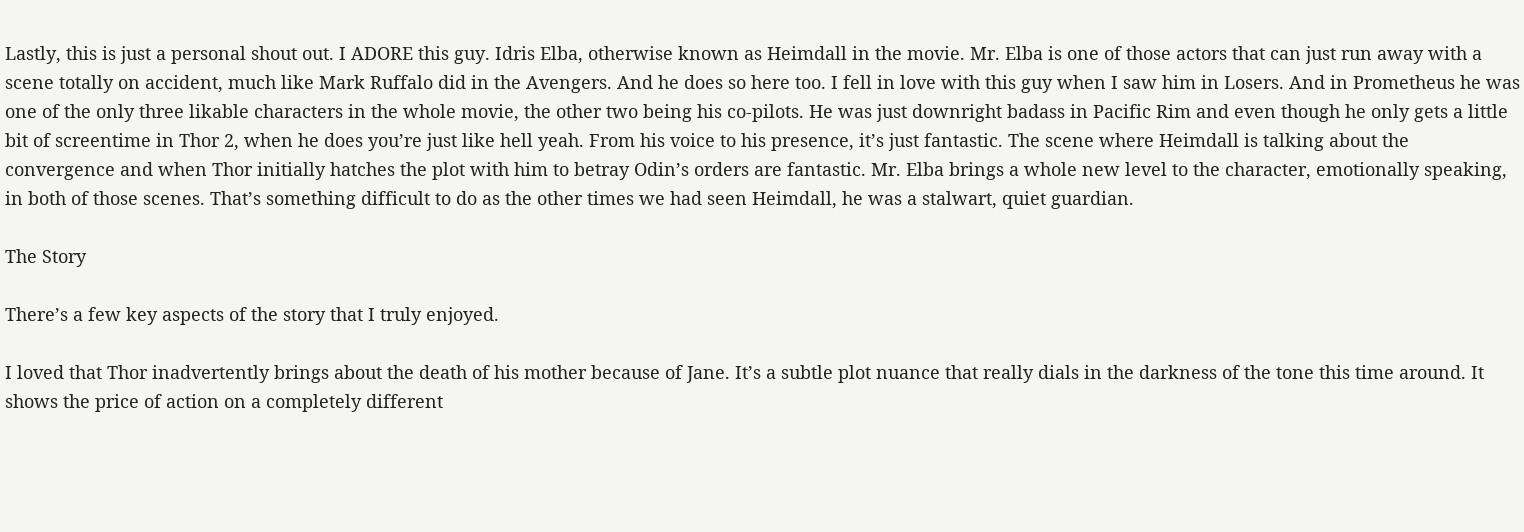Lastly, this is just a personal shout out. I ADORE this guy. Idris Elba, otherwise known as Heimdall in the movie. Mr. Elba is one of those actors that can just run away with a scene totally on accident, much like Mark Ruffalo did in the Avengers. And he does so here too. I fell in love with this guy when I saw him in Losers. And in Prometheus he was one of the only three likable characters in the whole movie, the other two being his co-pilots. He was just downright badass in Pacific Rim and even though he only gets a little bit of screentime in Thor 2, when he does you’re just like hell yeah. From his voice to his presence, it’s just fantastic. The scene where Heimdall is talking about the convergence and when Thor initially hatches the plot with him to betray Odin’s orders are fantastic. Mr. Elba brings a whole new level to the character, emotionally speaking, in both of those scenes. That’s something difficult to do as the other times we had seen Heimdall, he was a stalwart, quiet guardian.

The Story

There’s a few key aspects of the story that I truly enjoyed.

I loved that Thor inadvertently brings about the death of his mother because of Jane. It’s a subtle plot nuance that really dials in the darkness of the tone this time around. It shows the price of action on a completely different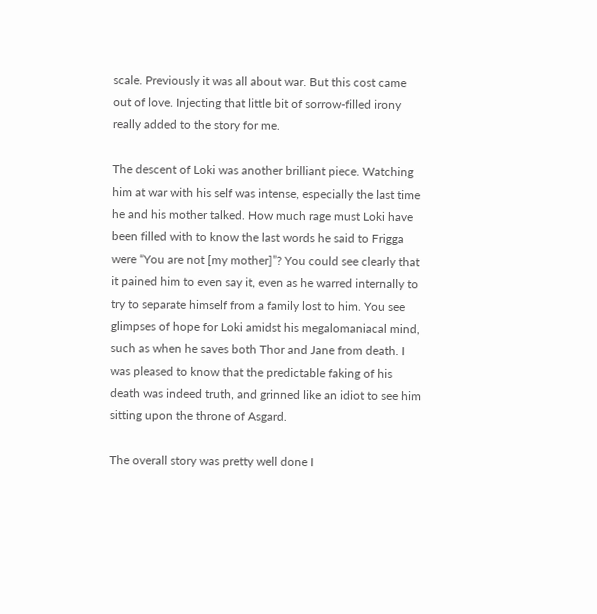scale. Previously it was all about war. But this cost came out of love. Injecting that little bit of sorrow-filled irony really added to the story for me.

The descent of Loki was another brilliant piece. Watching him at war with his self was intense, especially the last time he and his mother talked. How much rage must Loki have been filled with to know the last words he said to Frigga were “You are not [my mother]”? You could see clearly that it pained him to even say it, even as he warred internally to try to separate himself from a family lost to him. You see glimpses of hope for Loki amidst his megalomaniacal mind, such as when he saves both Thor and Jane from death. I was pleased to know that the predictable faking of his death was indeed truth, and grinned like an idiot to see him sitting upon the throne of Asgard.

The overall story was pretty well done I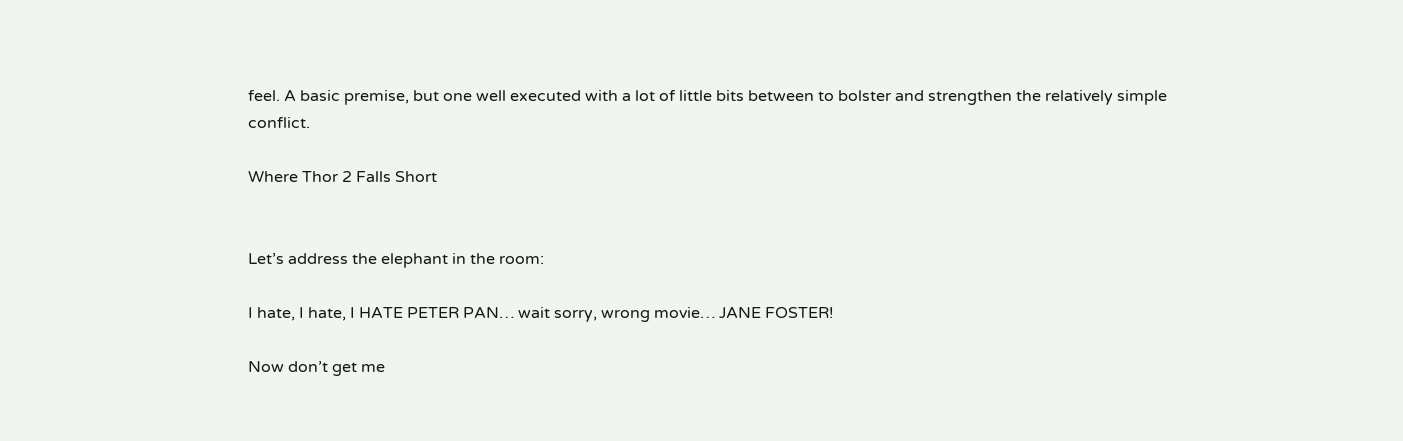feel. A basic premise, but one well executed with a lot of little bits between to bolster and strengthen the relatively simple conflict.

Where Thor 2 Falls Short


Let’s address the elephant in the room:

I hate, I hate, I HATE PETER PAN… wait sorry, wrong movie… JANE FOSTER!

Now don’t get me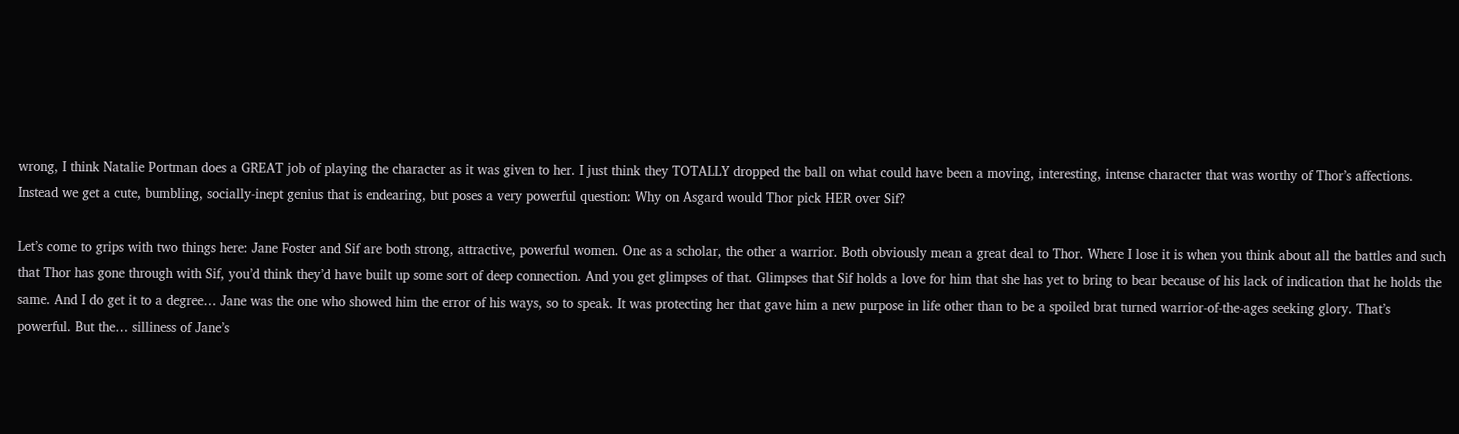wrong, I think Natalie Portman does a GREAT job of playing the character as it was given to her. I just think they TOTALLY dropped the ball on what could have been a moving, interesting, intense character that was worthy of Thor’s affections. Instead we get a cute, bumbling, socially-inept genius that is endearing, but poses a very powerful question: Why on Asgard would Thor pick HER over Sif?

Let’s come to grips with two things here: Jane Foster and Sif are both strong, attractive, powerful women. One as a scholar, the other a warrior. Both obviously mean a great deal to Thor. Where I lose it is when you think about all the battles and such that Thor has gone through with Sif, you’d think they’d have built up some sort of deep connection. And you get glimpses of that. Glimpses that Sif holds a love for him that she has yet to bring to bear because of his lack of indication that he holds the same. And I do get it to a degree… Jane was the one who showed him the error of his ways, so to speak. It was protecting her that gave him a new purpose in life other than to be a spoiled brat turned warrior-of-the-ages seeking glory. That’s powerful. But the… silliness of Jane’s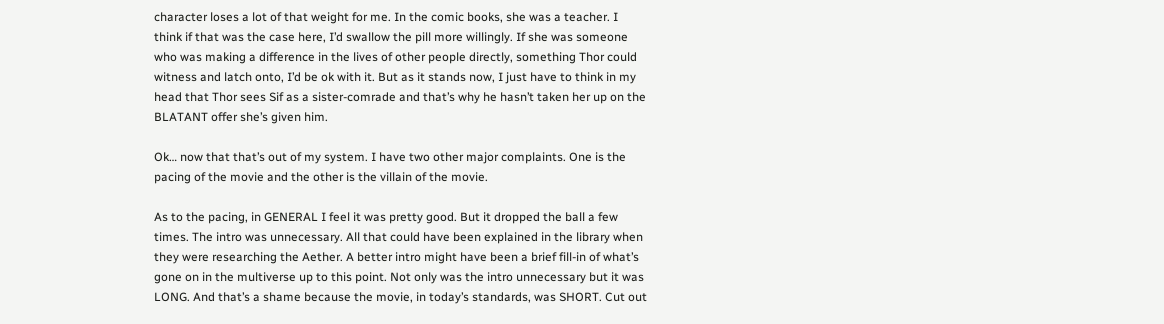character loses a lot of that weight for me. In the comic books, she was a teacher. I think if that was the case here, I’d swallow the pill more willingly. If she was someone who was making a difference in the lives of other people directly, something Thor could witness and latch onto, I’d be ok with it. But as it stands now, I just have to think in my head that Thor sees Sif as a sister-comrade and that’s why he hasn’t taken her up on the BLATANT offer she’s given him.

Ok… now that that’s out of my system. I have two other major complaints. One is the pacing of the movie and the other is the villain of the movie.

As to the pacing, in GENERAL I feel it was pretty good. But it dropped the ball a few times. The intro was unnecessary. All that could have been explained in the library when they were researching the Aether. A better intro might have been a brief fill-in of what’s gone on in the multiverse up to this point. Not only was the intro unnecessary but it was LONG. And that’s a shame because the movie, in today’s standards, was SHORT. Cut out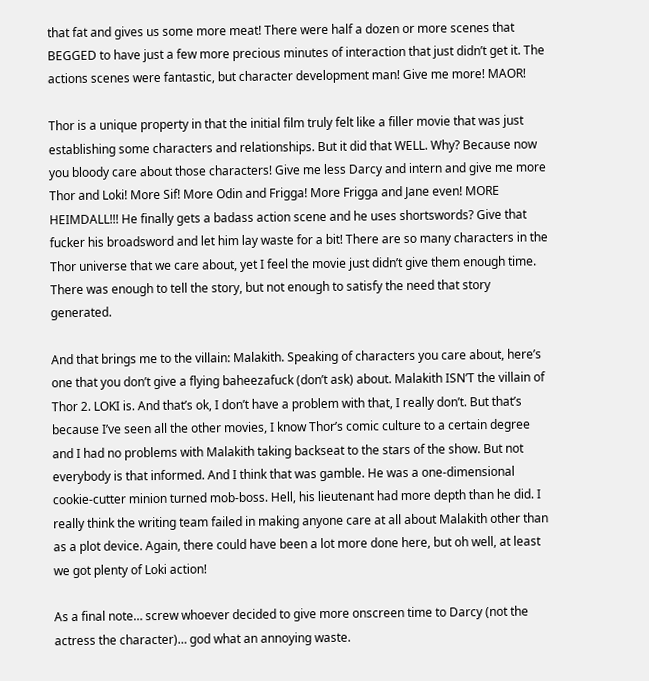that fat and gives us some more meat! There were half a dozen or more scenes that BEGGED to have just a few more precious minutes of interaction that just didn’t get it. The actions scenes were fantastic, but character development man! Give me more! MAOR!

Thor is a unique property in that the initial film truly felt like a filler movie that was just establishing some characters and relationships. But it did that WELL. Why? Because now you bloody care about those characters! Give me less Darcy and intern and give me more Thor and Loki! More Sif! More Odin and Frigga! More Frigga and Jane even! MORE HEIMDALL!!! He finally gets a badass action scene and he uses shortswords? Give that fucker his broadsword and let him lay waste for a bit! There are so many characters in the Thor universe that we care about, yet I feel the movie just didn’t give them enough time. There was enough to tell the story, but not enough to satisfy the need that story generated.

And that brings me to the villain: Malakith. Speaking of characters you care about, here’s one that you don’t give a flying baheezafuck (don’t ask) about. Malakith ISN’T the villain of Thor 2. LOKI is. And that’s ok, I don’t have a problem with that, I really don’t. But that’s because I’ve seen all the other movies, I know Thor’s comic culture to a certain degree and I had no problems with Malakith taking backseat to the stars of the show. But not everybody is that informed. And I think that was gamble. He was a one-dimensional cookie-cutter minion turned mob-boss. Hell, his lieutenant had more depth than he did. I really think the writing team failed in making anyone care at all about Malakith other than as a plot device. Again, there could have been a lot more done here, but oh well, at least we got plenty of Loki action!

As a final note… screw whoever decided to give more onscreen time to Darcy (not the actress the character)… god what an annoying waste.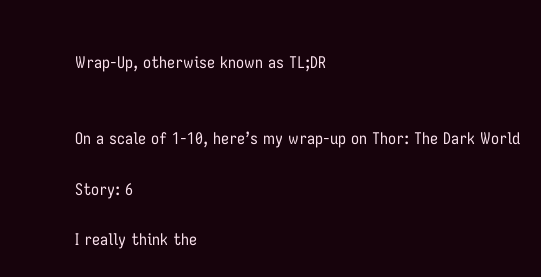Wrap-Up, otherwise known as TL;DR


On a scale of 1-10, here’s my wrap-up on Thor: The Dark World

Story: 6

I really think the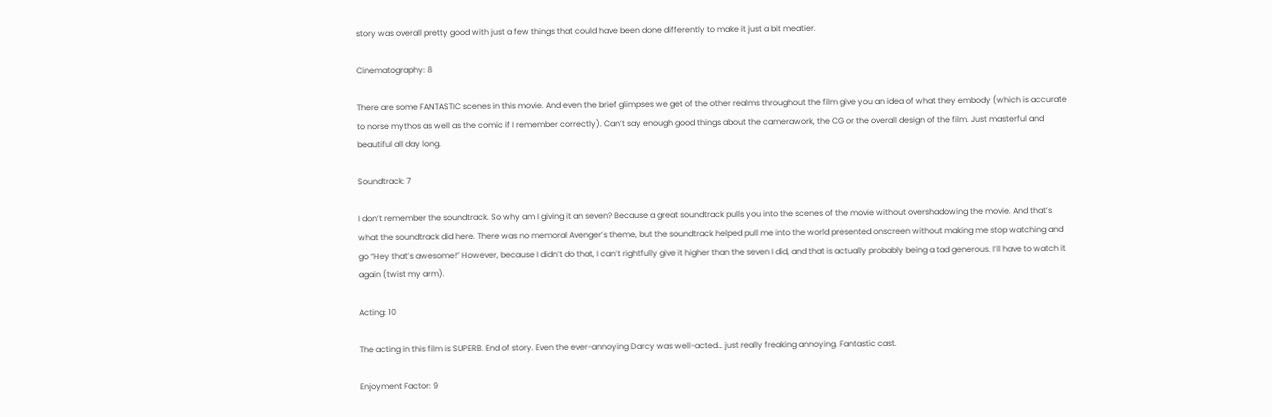story was overall pretty good with just a few things that could have been done differently to make it just a bit meatier.

Cinematography: 8

There are some FANTASTIC scenes in this movie. And even the brief glimpses we get of the other realms throughout the film give you an idea of what they embody (which is accurate to norse mythos as well as the comic if I remember correctly). Can’t say enough good things about the camerawork, the CG or the overall design of the film. Just masterful and beautiful all day long.

Soundtrack: 7

I don’t remember the soundtrack. So why am I giving it an seven? Because a great soundtrack pulls you into the scenes of the movie without overshadowing the movie. And that’s what the soundtrack did here. There was no memoral Avenger’s theme, but the soundtrack helped pull me into the world presented onscreen without making me stop watching and go “Hey that’s awesome!” However, because I didn’t do that, I can’t rightfully give it higher than the seven I did, and that is actually probably being a tad generous. I’ll have to watch it again (twist my arm).

Acting: 10

The acting in this film is SUPERB. End of story. Even the ever-annoying Darcy was well-acted… just really freaking annoying. Fantastic cast.

Enjoyment Factor: 9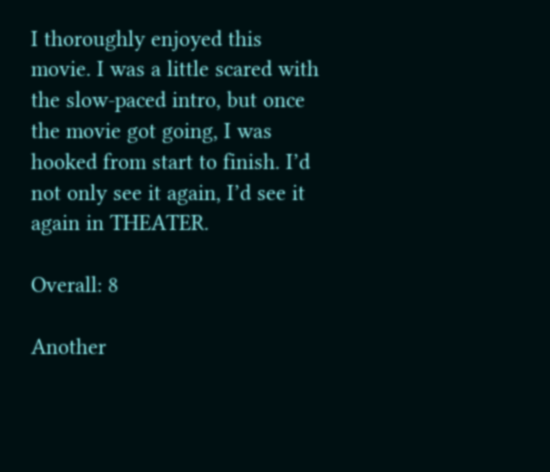I thoroughly enjoyed this movie. I was a little scared with the slow-paced intro, but once the movie got going, I was hooked from start to finish. I’d not only see it again, I’d see it again in THEATER.

Overall: 8

Another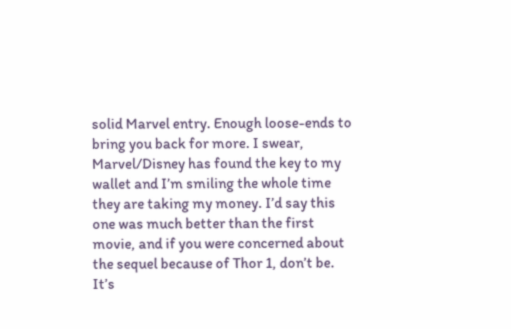solid Marvel entry. Enough loose-ends to bring you back for more. I swear, Marvel/Disney has found the key to my wallet and I’m smiling the whole time they are taking my money. I’d say this one was much better than the first movie, and if you were concerned about the sequel because of Thor 1, don’t be. It’s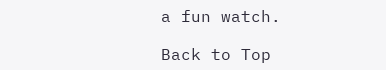a fun watch.

Back to Top